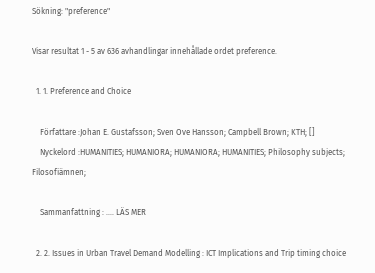Sökning: "preference"

Visar resultat 1 - 5 av 636 avhandlingar innehållade ordet preference.

  1. 1. Preference and Choice

    Författare :Johan E. Gustafsson; Sven Ove Hansson; Campbell Brown; KTH; []
    Nyckelord :HUMANITIES; HUMANIORA; HUMANIORA; HUMANITIES; Philosophy subjects; Filosofiämnen;

    Sammanfattning : .... LÄS MER

  2. 2. Issues in Urban Travel Demand Modelling : ICT Implications and Trip timing choice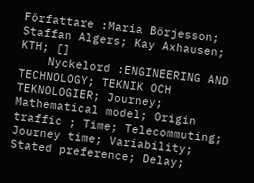Författare :Maria Börjesson; Staffan Algers; Kay Axhausen; KTH; []
    Nyckelord :ENGINEERING AND TECHNOLOGY; TEKNIK OCH TEKNOLOGIER; Journey; Mathematical model; Origin traffic ; Time; Telecommuting; Journey time; Variability; Stated preference; Delay;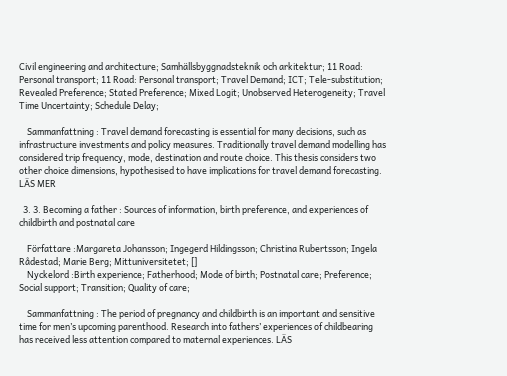Civil engineering and architecture; Samhällsbyggnadsteknik och arkitektur; 11 Road: Personal transport; 11 Road: Personal transport; Travel Demand; ICT; Tele-substitution; Revealed Preference; Stated Preference; Mixed Logit; Unobserved Heterogeneity; Travel Time Uncertainty; Schedule Delay;

    Sammanfattning : Travel demand forecasting is essential for many decisions, such as infrastructure investments and policy measures. Traditionally travel demand modelling has considered trip frequency, mode, destination and route choice. This thesis considers two other choice dimensions, hypothesised to have implications for travel demand forecasting. LÄS MER

  3. 3. Becoming a father : Sources of information, birth preference, and experiences of childbirth and postnatal care

    Författare :Margareta Johansson; Ingegerd Hildingsson; Christina Rubertsson; Ingela Rådestad; Marie Berg; Mittuniversitetet; []
    Nyckelord :Birth experience; Fatherhood; Mode of birth; Postnatal care; Preference; Social support; Transition; Quality of care;

    Sammanfattning : The period of pregnancy and childbirth is an important and sensitive time for men’s upcoming parenthood. Research into fathers’ experiences of childbearing has received less attention compared to maternal experiences. LÄS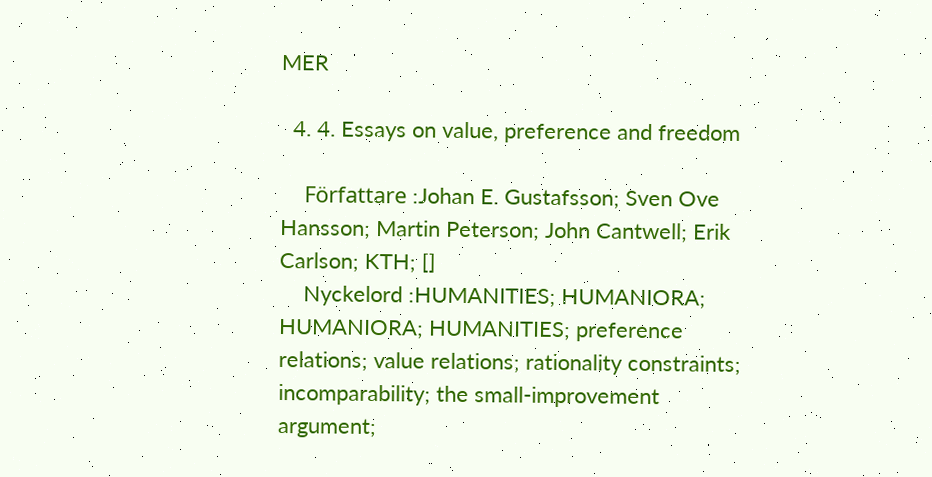MER

  4. 4. Essays on value, preference and freedom

    Författare :Johan E. Gustafsson; Sven Ove Hansson; Martin Peterson; John Cantwell; Erik Carlson; KTH; []
    Nyckelord :HUMANITIES; HUMANIORA; HUMANIORA; HUMANITIES; preference relations; value relations; rationality constraints; incomparability; the small-improvement argument;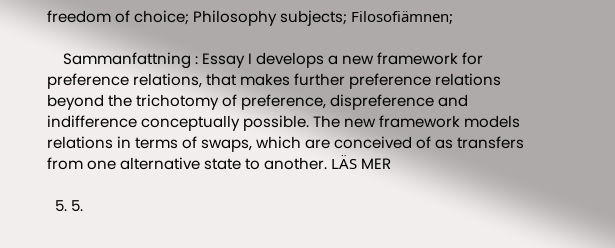freedom of choice; Philosophy subjects; Filosofiämnen;

    Sammanfattning : Essay I develops a new framework for preference relations, that makes further preference relations beyond the trichotomy of preference, dispreference and indifference conceptually possible. The new framework models relations in terms of swaps, which are conceived of as transfers from one alternative state to another. LÄS MER

  5. 5.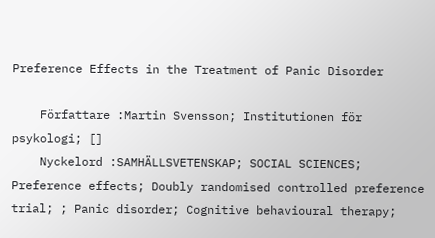Preference Effects in the Treatment of Panic Disorder

    Författare :Martin Svensson; Institutionen för psykologi; []
    Nyckelord :SAMHÄLLSVETENSKAP; SOCIAL SCIENCES; Preference effects; Doubly randomised controlled preference trial; ; Panic disorder; Cognitive behavioural therapy;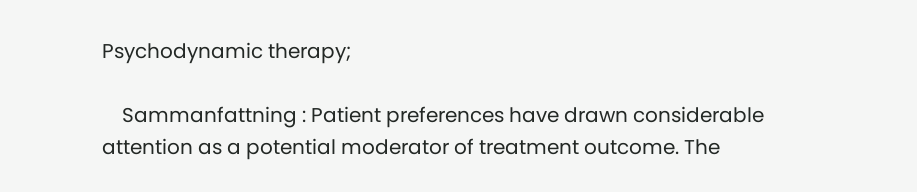Psychodynamic therapy;

    Sammanfattning : Patient preferences have drawn considerable attention as a potential moderator of treatment outcome. The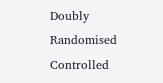Doubly Randomised Controlled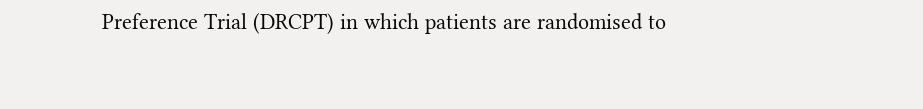Preference Trial (DRCPT) in which patients are randomised to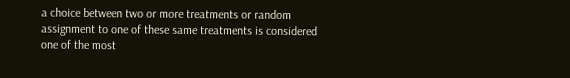a choice between two or more treatments or random assignment to one of these same treatments is considered one of the most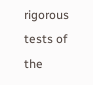rigorous tests of the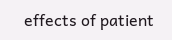effects of patient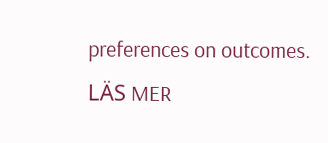preferences on outcomes. LÄS MER